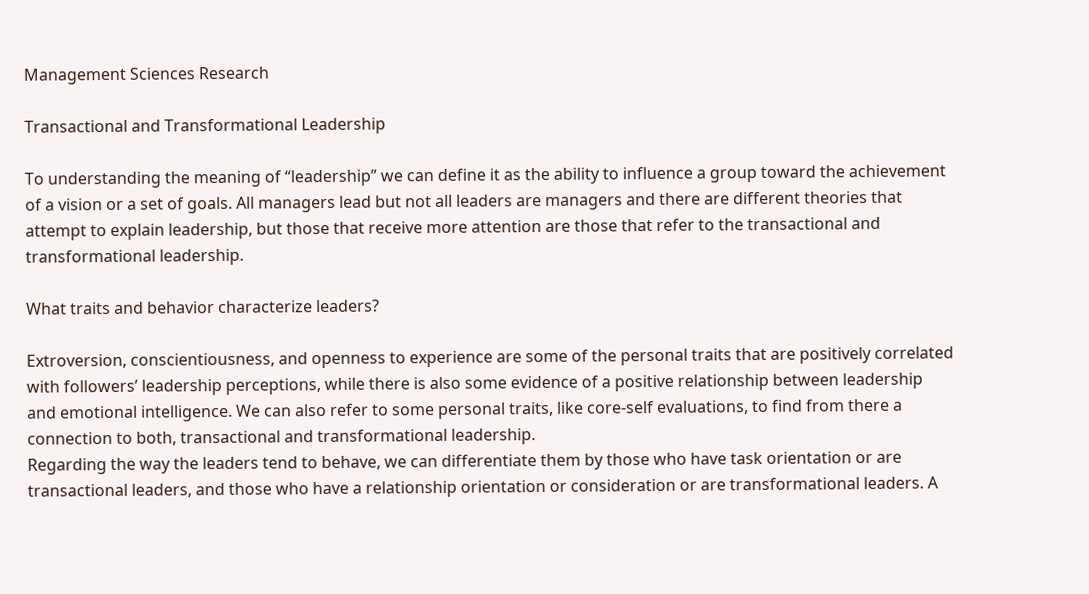Management Sciences Research

Transactional and Transformational Leadership

To understanding the meaning of “leadership” we can define it as the ability to influence a group toward the achievement of a vision or a set of goals. All managers lead but not all leaders are managers and there are different theories that attempt to explain leadership, but those that receive more attention are those that refer to the transactional and transformational leadership.

What traits and behavior characterize leaders?

Extroversion, conscientiousness, and openness to experience are some of the personal traits that are positively correlated with followers’ leadership perceptions, while there is also some evidence of a positive relationship between leadership and emotional intelligence. We can also refer to some personal traits, like core-self evaluations, to find from there a connection to both, transactional and transformational leadership.
Regarding the way the leaders tend to behave, we can differentiate them by those who have task orientation or are transactional leaders, and those who have a relationship orientation or consideration or are transformational leaders. A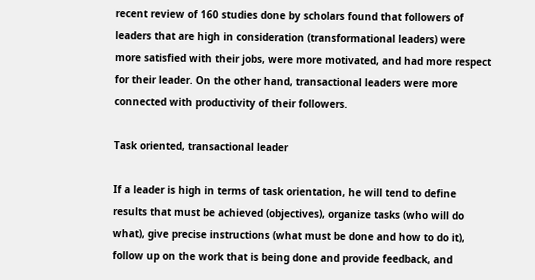recent review of 160 studies done by scholars found that followers of leaders that are high in consideration (transformational leaders) were more satisfied with their jobs, were more motivated, and had more respect for their leader. On the other hand, transactional leaders were more connected with productivity of their followers.

Task oriented, transactional leader

If a leader is high in terms of task orientation, he will tend to define results that must be achieved (objectives), organize tasks (who will do what), give precise instructions (what must be done and how to do it), follow up on the work that is being done and provide feedback, and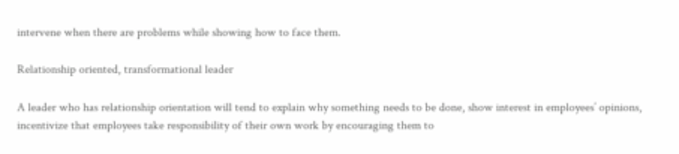intervene when there are problems while showing how to face them.

Relationship oriented, transformational leader

A leader who has relationship orientation will tend to explain why something needs to be done, show interest in employees’ opinions, incentivize that employees take responsibility of their own work by encouraging them to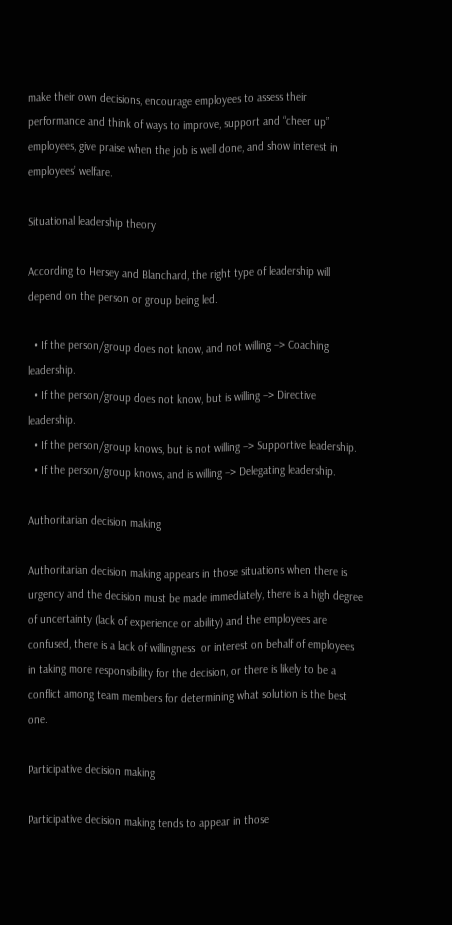make their own decisions, encourage employees to assess their performance and think of ways to improve, support and “cheer up” employees, give praise when the job is well done, and show interest in employees’ welfare.

Situational leadership theory

According to Hersey and Blanchard, the right type of leadership will depend on the person or group being led.

  • If the person/group does not know, and not willing –> Coaching leadership.
  • If the person/group does not know, but is willing –> Directive leadership.
  • If the person/group knows, but is not willing –> Supportive leadership.
  • If the person/group knows, and is willing –> Delegating leadership.

Authoritarian decision making

Authoritarian decision making appears in those situations when there is urgency and the decision must be made immediately, there is a high degree of uncertainty (lack of experience or ability) and the employees are confused, there is a lack of willingness  or interest on behalf of employees in taking more responsibility for the decision, or there is likely to be a conflict among team members for determining what solution is the best one.

Participative decision making

Participative decision making tends to appear in those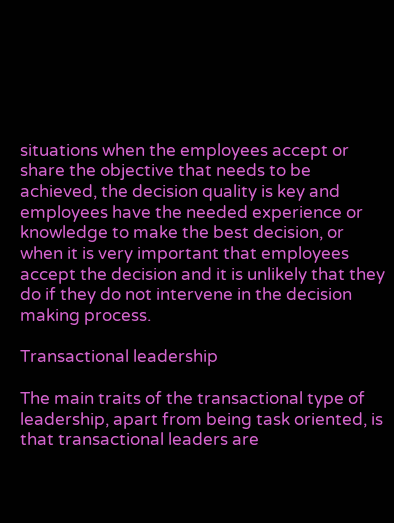situations when the employees accept or share the objective that needs to be achieved, the decision quality is key and employees have the needed experience or knowledge to make the best decision, or when it is very important that employees accept the decision and it is unlikely that they do if they do not intervene in the decision making process.

Transactional leadership

The main traits of the transactional type of leadership, apart from being task oriented, is that transactional leaders are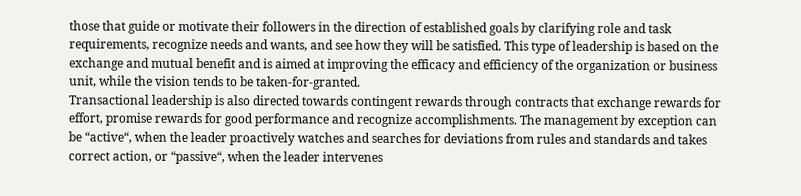those that guide or motivate their followers in the direction of established goals by clarifying role and task requirements, recognize needs and wants, and see how they will be satisfied. This type of leadership is based on the exchange and mutual benefit and is aimed at improving the efficacy and efficiency of the organization or business unit, while the vision tends to be taken-for-granted.
Transactional leadership is also directed towards contingent rewards through contracts that exchange rewards for effort, promise rewards for good performance and recognize accomplishments. The management by exception can be “active“, when the leader proactively watches and searches for deviations from rules and standards and takes correct action, or “passive“, when the leader intervenes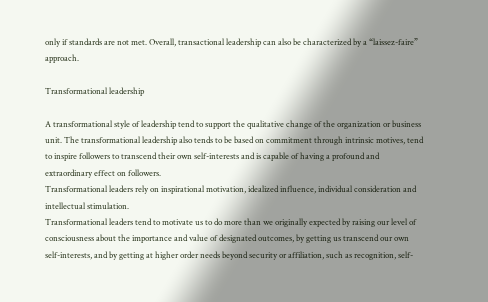only if standards are not met. Overall, transactional leadership can also be characterized by a “laissez-faire” approach.

Transformational leadership

A transformational style of leadership tend to support the qualitative change of the organization or business unit. The transformational leadership also tends to be based on commitment through intrinsic motives, tend to inspire followers to transcend their own self-interests and is capable of having a profound and extraordinary effect on followers.
Transformational leaders rely on inspirational motivation, idealized influence, individual consideration and intellectual stimulation.
Transformational leaders tend to motivate us to do more than we originally expected by raising our level of consciousness about the importance and value of designated outcomes, by getting us transcend our own self-interests, and by getting at higher order needs beyond security or affiliation, such as recognition, self-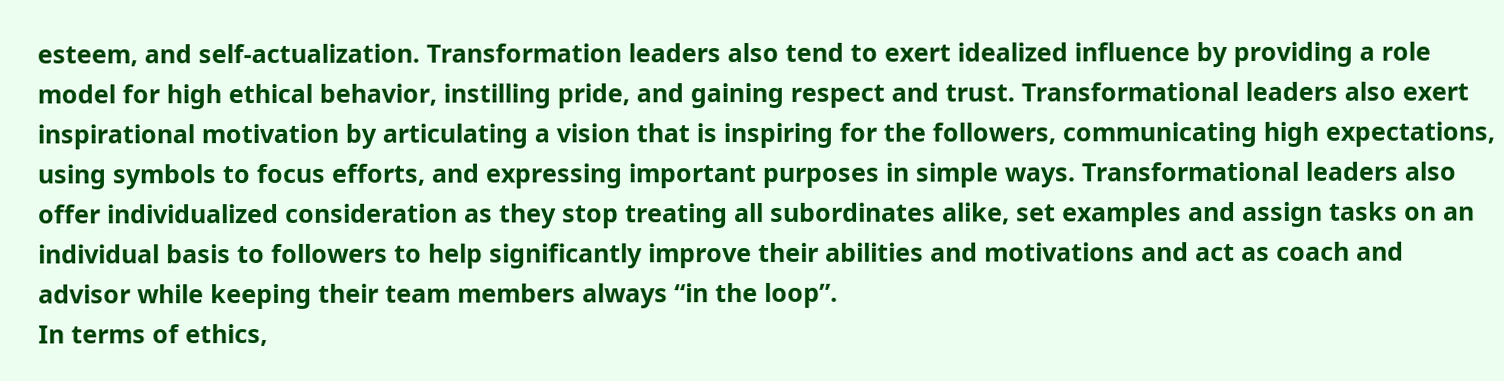esteem, and self-actualization. Transformation leaders also tend to exert idealized influence by providing a role model for high ethical behavior, instilling pride, and gaining respect and trust. Transformational leaders also exert inspirational motivation by articulating a vision that is inspiring for the followers, communicating high expectations, using symbols to focus efforts, and expressing important purposes in simple ways. Transformational leaders also offer individualized consideration as they stop treating all subordinates alike, set examples and assign tasks on an individual basis to followers to help significantly improve their abilities and motivations and act as coach and advisor while keeping their team members always “in the loop”.
In terms of ethics,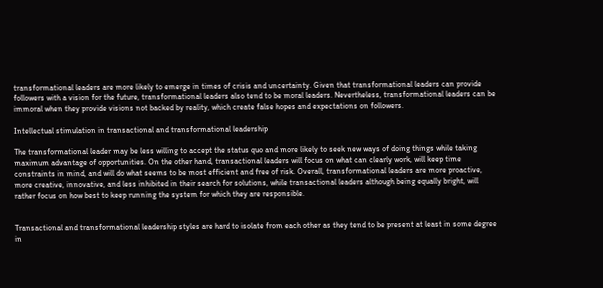transformational leaders are more likely to emerge in times of crisis and uncertainty. Given that transformational leaders can provide followers with a vision for the future, transformational leaders also tend to be moral leaders. Nevertheless, transformational leaders can be immoral when they provide visions not backed by reality, which create false hopes and expectations on followers.

Intellectual stimulation in transactional and transformational leadership

The transformational leader may be less willing to accept the status quo and more likely to seek new ways of doing things while taking maximum advantage of opportunities. On the other hand, transactional leaders will focus on what can clearly work, will keep time constraints in mind, and will do what seems to be most efficient and free of risk. Overall, transformational leaders are more proactive, more creative, innovative, and less inhibited in their search for solutions, while transactional leaders although being equally bright, will rather focus on how best to keep running the system for which they are responsible.


Transactional and transformational leadership styles are hard to isolate from each other as they tend to be present at least in some degree in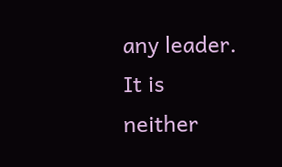any leader. It is neither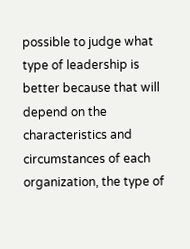possible to judge what type of leadership is better because that will depend on the characteristics and circumstances of each organization, the type of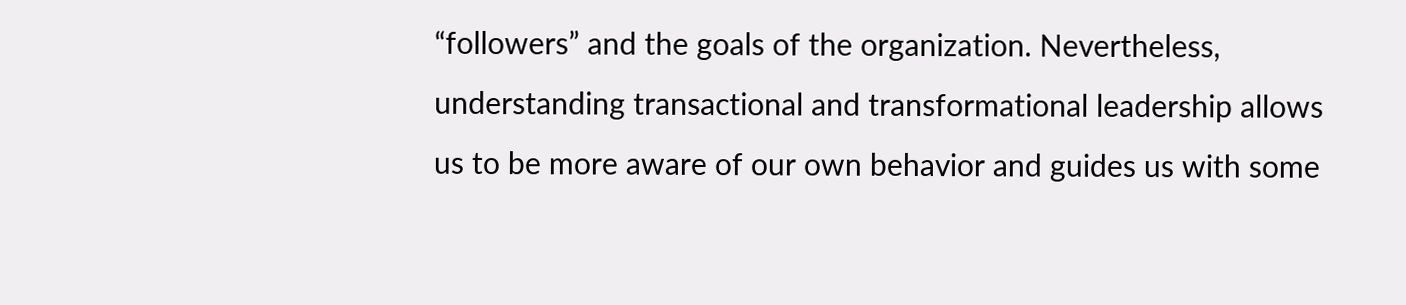“followers” and the goals of the organization. Nevertheless, understanding transactional and transformational leadership allows us to be more aware of our own behavior and guides us with some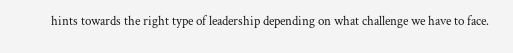hints towards the right type of leadership depending on what challenge we have to face.